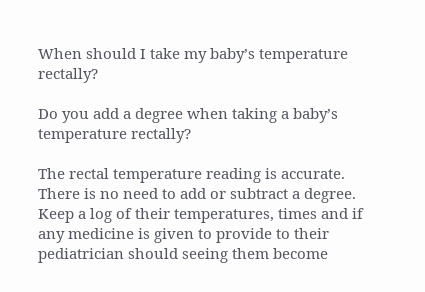When should I take my baby’s temperature rectally?

Do you add a degree when taking a baby’s temperature rectally?

The rectal temperature reading is accurate. There is no need to add or subtract a degree. Keep a log of their temperatures, times and if any medicine is given to provide to their pediatrician should seeing them become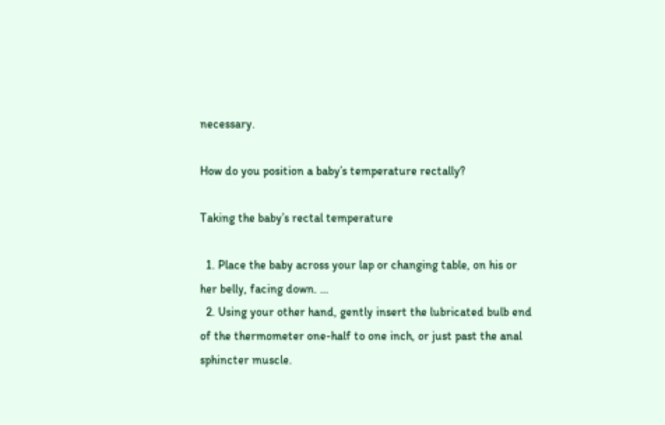necessary.

How do you position a baby’s temperature rectally?

Taking the baby’s rectal temperature

  1. Place the baby across your lap or changing table, on his or her belly, facing down. …
  2. Using your other hand, gently insert the lubricated bulb end of the thermometer one-half to one inch, or just past the anal sphincter muscle.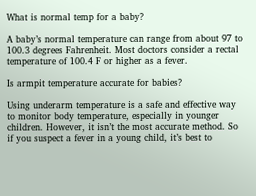What is normal temp for a baby?

A baby’s normal temperature can range from about 97 to 100.3 degrees Fahrenheit. Most doctors consider a rectal temperature of 100.4 F or higher as a fever.

Is armpit temperature accurate for babies?

Using underarm temperature is a safe and effective way to monitor body temperature, especially in younger children. However, it isn’t the most accurate method. So if you suspect a fever in a young child, it’s best to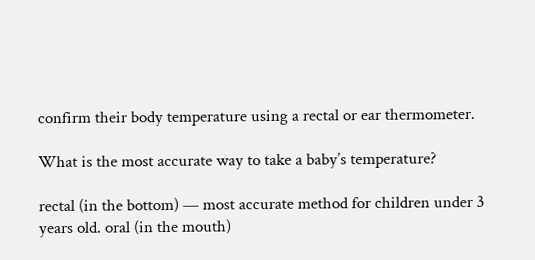confirm their body temperature using a rectal or ear thermometer.

What is the most accurate way to take a baby’s temperature?

rectal (in the bottom) — most accurate method for children under 3 years old. oral (in the mouth)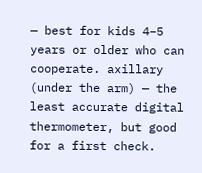— best for kids 4–5 years or older who can cooperate. axillary (under the arm) — the least accurate digital thermometer, but good for a first check.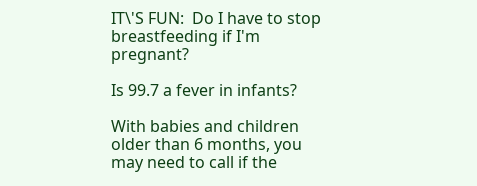IT\'S FUN:  Do I have to stop breastfeeding if I'm pregnant?

Is 99.7 a fever in infants?

With babies and children older than 6 months, you may need to call if the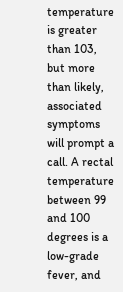temperature is greater than 103, but more than likely, associated symptoms will prompt a call. A rectal temperature between 99 and 100 degrees is a low-grade fever, and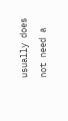usually does not need a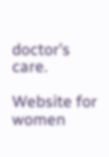doctor’s care.

Website for women